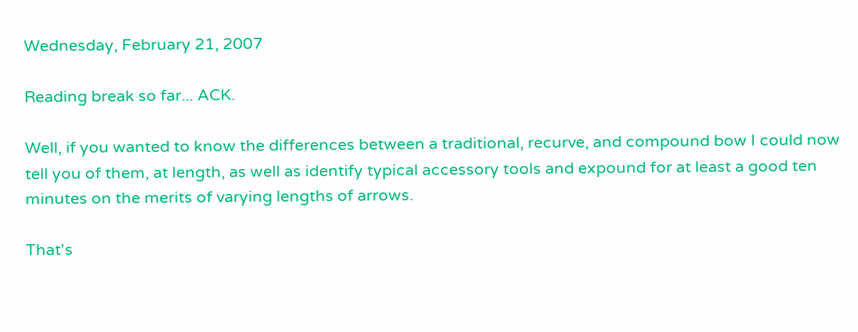Wednesday, February 21, 2007

Reading break so far... ACK.

Well, if you wanted to know the differences between a traditional, recurve, and compound bow I could now tell you of them, at length, as well as identify typical accessory tools and expound for at least a good ten minutes on the merits of varying lengths of arrows.

That's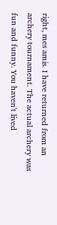right, mes amis. I have returned from an archery tournament. The actual archery was fun and funny. You haven't lived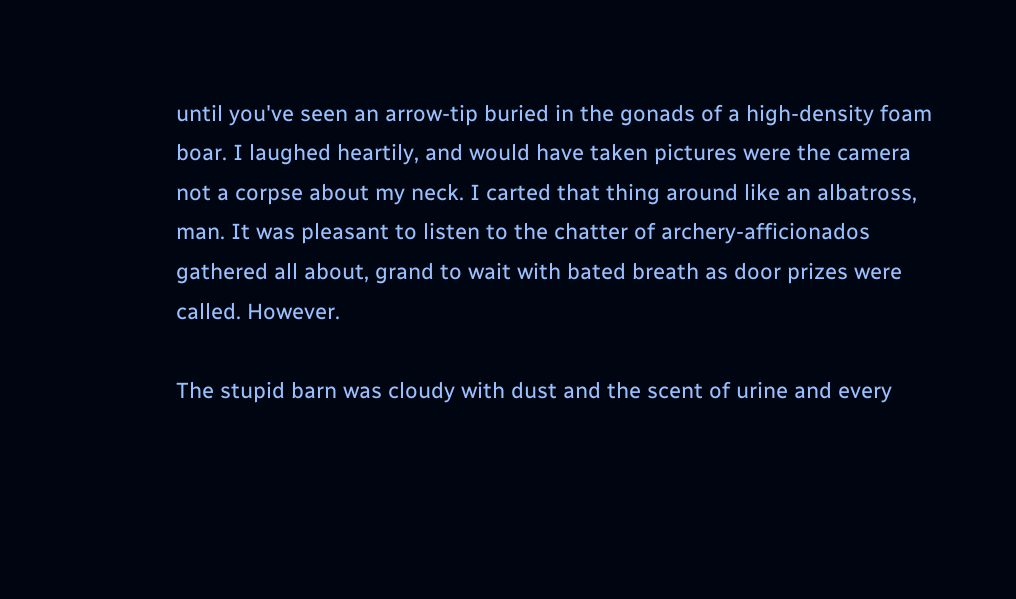until you've seen an arrow-tip buried in the gonads of a high-density foam boar. I laughed heartily, and would have taken pictures were the camera not a corpse about my neck. I carted that thing around like an albatross, man. It was pleasant to listen to the chatter of archery-afficionados gathered all about, grand to wait with bated breath as door prizes were called. However.

The stupid barn was cloudy with dust and the scent of urine and every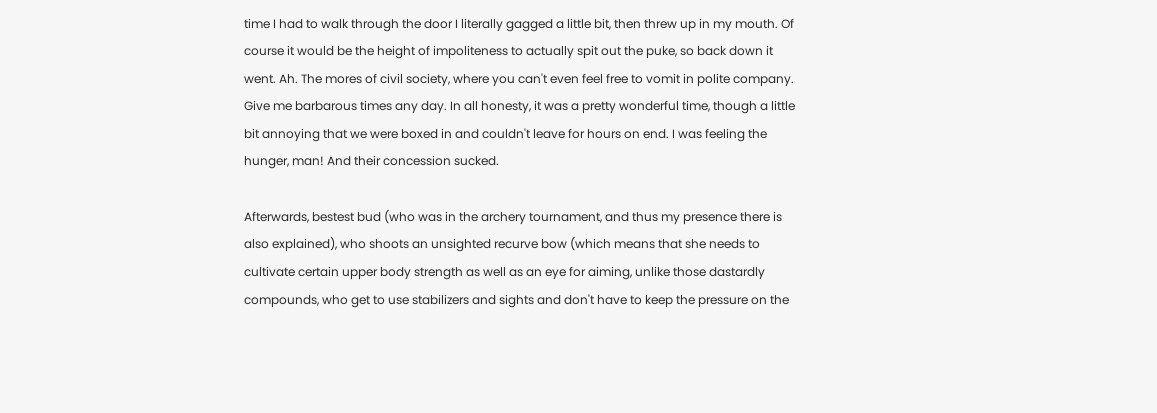time I had to walk through the door I literally gagged a little bit, then threw up in my mouth. Of course it would be the height of impoliteness to actually spit out the puke, so back down it went. Ah. The mores of civil society, where you can't even feel free to vomit in polite company. Give me barbarous times any day. In all honesty, it was a pretty wonderful time, though a little bit annoying that we were boxed in and couldn't leave for hours on end. I was feeling the hunger, man! And their concession sucked.

Afterwards, bestest bud (who was in the archery tournament, and thus my presence there is also explained), who shoots an unsighted recurve bow (which means that she needs to cultivate certain upper body strength as well as an eye for aiming, unlike those dastardly compounds, who get to use stabilizers and sights and don't have to keep the pressure on the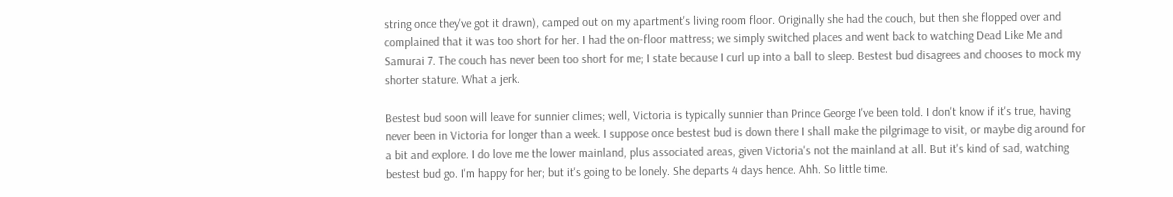string once they've got it drawn), camped out on my apartment's living room floor. Originally she had the couch, but then she flopped over and complained that it was too short for her. I had the on-floor mattress; we simply switched places and went back to watching Dead Like Me and Samurai 7. The couch has never been too short for me; I state because I curl up into a ball to sleep. Bestest bud disagrees and chooses to mock my shorter stature. What a jerk.

Bestest bud soon will leave for sunnier climes; well, Victoria is typically sunnier than Prince George I've been told. I don't know if it's true, having never been in Victoria for longer than a week. I suppose once bestest bud is down there I shall make the pilgrimage to visit, or maybe dig around for a bit and explore. I do love me the lower mainland, plus associated areas, given Victoria's not the mainland at all. But it's kind of sad, watching bestest bud go. I'm happy for her; but it's going to be lonely. She departs 4 days hence. Ahh. So little time.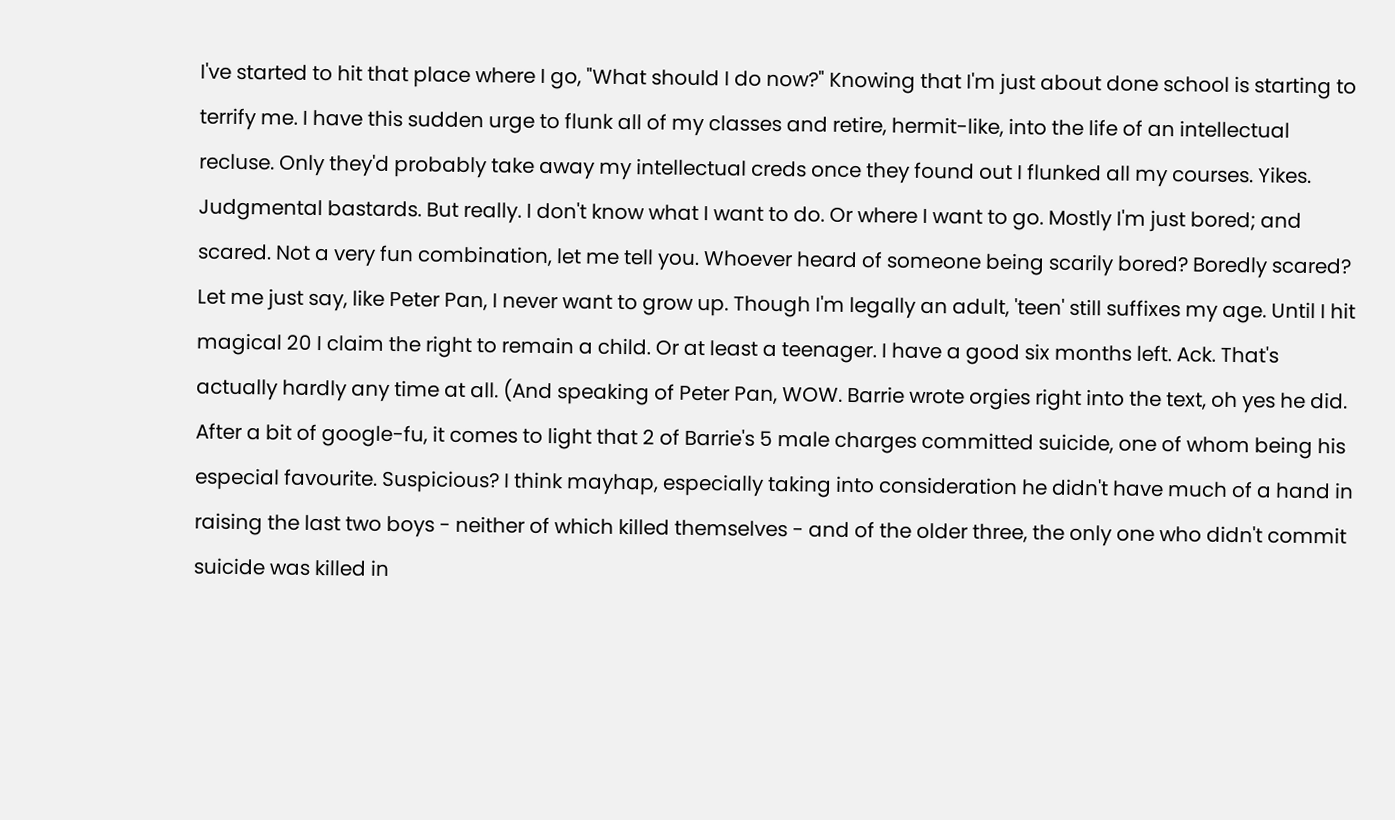I've started to hit that place where I go, "What should I do now?" Knowing that I'm just about done school is starting to terrify me. I have this sudden urge to flunk all of my classes and retire, hermit-like, into the life of an intellectual recluse. Only they'd probably take away my intellectual creds once they found out I flunked all my courses. Yikes. Judgmental bastards. But really. I don't know what I want to do. Or where I want to go. Mostly I'm just bored; and scared. Not a very fun combination, let me tell you. Whoever heard of someone being scarily bored? Boredly scared? Let me just say, like Peter Pan, I never want to grow up. Though I'm legally an adult, 'teen' still suffixes my age. Until I hit magical 20 I claim the right to remain a child. Or at least a teenager. I have a good six months left. Ack. That's actually hardly any time at all. (And speaking of Peter Pan, WOW. Barrie wrote orgies right into the text, oh yes he did. After a bit of google-fu, it comes to light that 2 of Barrie's 5 male charges committed suicide, one of whom being his especial favourite. Suspicious? I think mayhap, especially taking into consideration he didn't have much of a hand in raising the last two boys - neither of which killed themselves - and of the older three, the only one who didn't commit suicide was killed in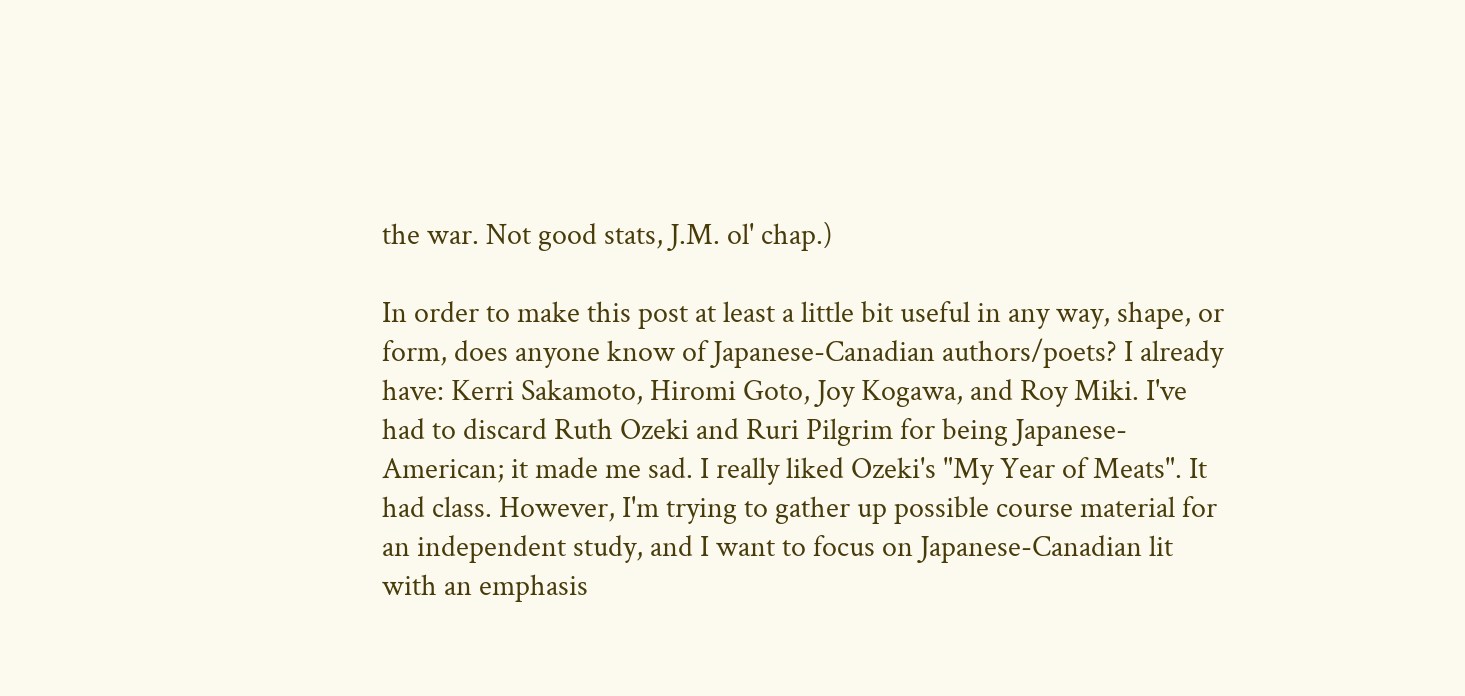the war. Not good stats, J.M. ol' chap.)

In order to make this post at least a little bit useful in any way, shape, or form, does anyone know of Japanese-Canadian authors/poets? I already have: Kerri Sakamoto, Hiromi Goto, Joy Kogawa, and Roy Miki. I've had to discard Ruth Ozeki and Ruri Pilgrim for being Japanese-American; it made me sad. I really liked Ozeki's "My Year of Meats". It had class. However, I'm trying to gather up possible course material for an independent study, and I want to focus on Japanese-Canadian lit with an emphasis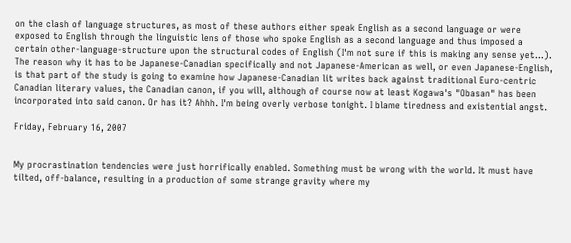on the clash of language structures, as most of these authors either speak English as a second language or were exposed to English through the linguistic lens of those who spoke English as a second language and thus imposed a certain other-language-structure upon the structural codes of English (I'm not sure if this is making any sense yet...). The reason why it has to be Japanese-Canadian specifically and not Japanese-American as well, or even Japanese-English, is that part of the study is going to examine how Japanese-Canadian lit writes back against traditional Euro-centric Canadian literary values, the Canadian canon, if you will, although of course now at least Kogawa's "Obasan" has been incorporated into said canon. Or has it? Ahhh. I'm being overly verbose tonight. I blame tiredness and existential angst.

Friday, February 16, 2007


My procrastination tendencies were just horrifically enabled. Something must be wrong with the world. It must have tilted, off-balance, resulting in a production of some strange gravity where my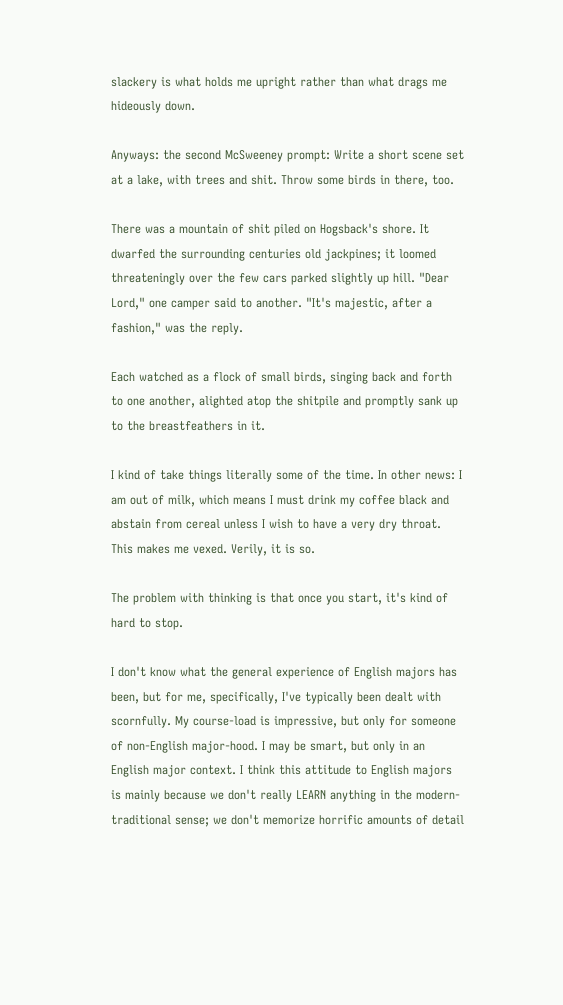slackery is what holds me upright rather than what drags me hideously down.

Anyways: the second McSweeney prompt: Write a short scene set at a lake, with trees and shit. Throw some birds in there, too.

There was a mountain of shit piled on Hogsback's shore. It dwarfed the surrounding centuries old jackpines; it loomed threateningly over the few cars parked slightly up hill. "Dear Lord," one camper said to another. "It's majestic, after a fashion," was the reply.

Each watched as a flock of small birds, singing back and forth to one another, alighted atop the shitpile and promptly sank up to the breastfeathers in it.

I kind of take things literally some of the time. In other news: I am out of milk, which means I must drink my coffee black and abstain from cereal unless I wish to have a very dry throat. This makes me vexed. Verily, it is so.

The problem with thinking is that once you start, it's kind of hard to stop.

I don't know what the general experience of English majors has been, but for me, specifically, I've typically been dealt with scornfully. My course-load is impressive, but only for someone of non-English major-hood. I may be smart, but only in an English major context. I think this attitude to English majors is mainly because we don't really LEARN anything in the modern-traditional sense; we don't memorize horrific amounts of detail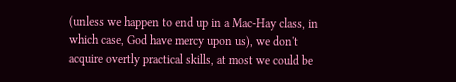(unless we happen to end up in a Mac-Hay class, in which case, God have mercy upon us), we don't acquire overtly practical skills, at most we could be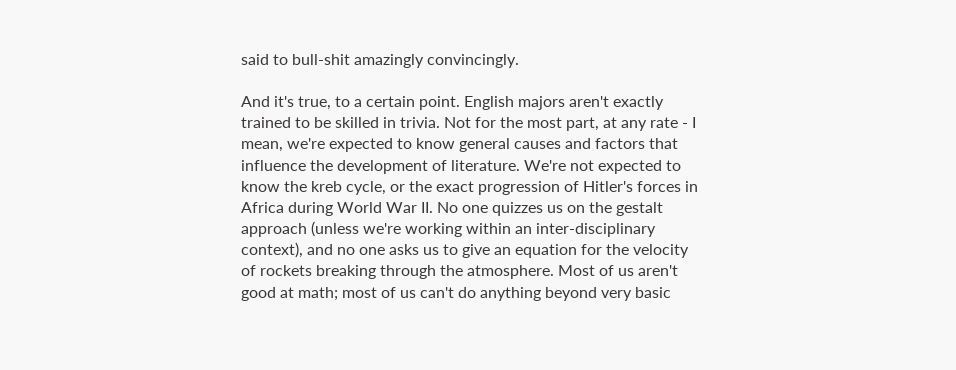said to bull-shit amazingly convincingly.

And it's true, to a certain point. English majors aren't exactly trained to be skilled in trivia. Not for the most part, at any rate - I mean, we're expected to know general causes and factors that influence the development of literature. We're not expected to know the kreb cycle, or the exact progression of Hitler's forces in Africa during World War II. No one quizzes us on the gestalt approach (unless we're working within an inter-disciplinary context), and no one asks us to give an equation for the velocity of rockets breaking through the atmosphere. Most of us aren't good at math; most of us can't do anything beyond very basic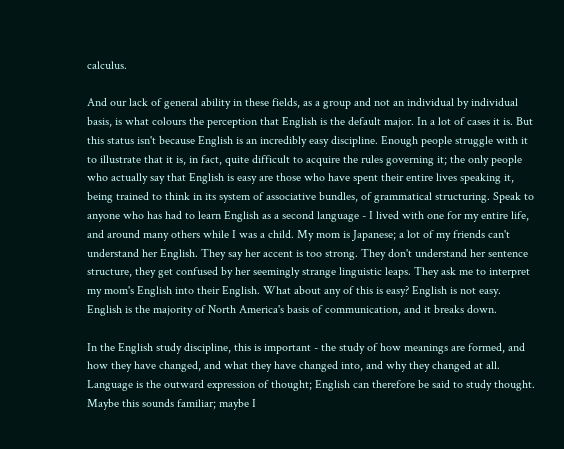calculus.

And our lack of general ability in these fields, as a group and not an individual by individual basis, is what colours the perception that English is the default major. In a lot of cases it is. But this status isn't because English is an incredibly easy discipline. Enough people struggle with it to illustrate that it is, in fact, quite difficult to acquire the rules governing it; the only people who actually say that English is easy are those who have spent their entire lives speaking it, being trained to think in its system of associative bundles, of grammatical structuring. Speak to anyone who has had to learn English as a second language - I lived with one for my entire life, and around many others while I was a child. My mom is Japanese; a lot of my friends can't understand her English. They say her accent is too strong. They don't understand her sentence structure, they get confused by her seemingly strange linguistic leaps. They ask me to interpret my mom's English into their English. What about any of this is easy? English is not easy. English is the majority of North America's basis of communication, and it breaks down.

In the English study discipline, this is important - the study of how meanings are formed, and how they have changed, and what they have changed into, and why they changed at all. Language is the outward expression of thought; English can therefore be said to study thought. Maybe this sounds familiar; maybe I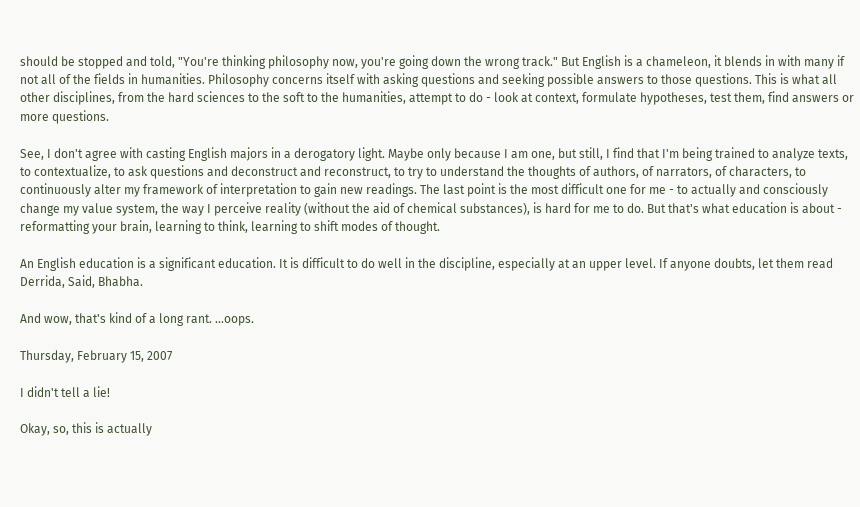should be stopped and told, "You're thinking philosophy now, you're going down the wrong track." But English is a chameleon, it blends in with many if not all of the fields in humanities. Philosophy concerns itself with asking questions and seeking possible answers to those questions. This is what all other disciplines, from the hard sciences to the soft to the humanities, attempt to do - look at context, formulate hypotheses, test them, find answers or more questions.

See, I don't agree with casting English majors in a derogatory light. Maybe only because I am one, but still, I find that I'm being trained to analyze texts, to contextualize, to ask questions and deconstruct and reconstruct, to try to understand the thoughts of authors, of narrators, of characters, to continuously alter my framework of interpretation to gain new readings. The last point is the most difficult one for me - to actually and consciously change my value system, the way I perceive reality (without the aid of chemical substances), is hard for me to do. But that's what education is about - reformatting your brain, learning to think, learning to shift modes of thought.

An English education is a significant education. It is difficult to do well in the discipline, especially at an upper level. If anyone doubts, let them read Derrida, Said, Bhabha.

And wow, that's kind of a long rant. ...oops.

Thursday, February 15, 2007

I didn't tell a lie!

Okay, so, this is actually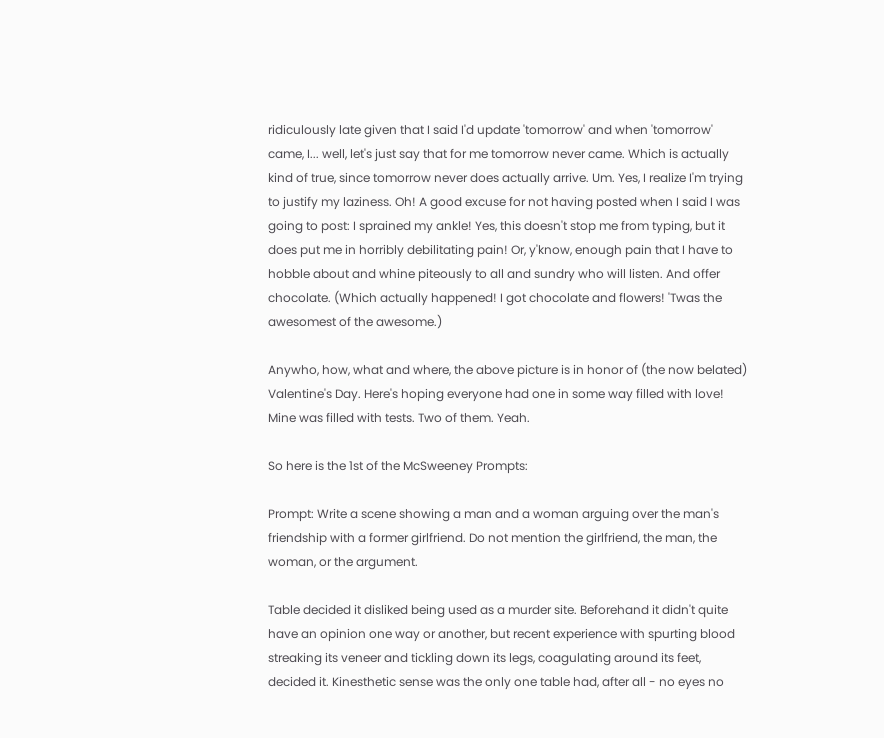ridiculously late given that I said I'd update 'tomorrow' and when 'tomorrow' came, I... well, let's just say that for me tomorrow never came. Which is actually kind of true, since tomorrow never does actually arrive. Um. Yes, I realize I'm trying to justify my laziness. Oh! A good excuse for not having posted when I said I was going to post: I sprained my ankle! Yes, this doesn't stop me from typing, but it does put me in horribly debilitating pain! Or, y'know, enough pain that I have to hobble about and whine piteously to all and sundry who will listen. And offer chocolate. (Which actually happened! I got chocolate and flowers! 'Twas the awesomest of the awesome.)

Anywho, how, what and where, the above picture is in honor of (the now belated) Valentine's Day. Here's hoping everyone had one in some way filled with love! Mine was filled with tests. Two of them. Yeah.

So here is the 1st of the McSweeney Prompts:

Prompt: Write a scene showing a man and a woman arguing over the man's friendship with a former girlfriend. Do not mention the girlfriend, the man, the woman, or the argument.

Table decided it disliked being used as a murder site. Beforehand it didn't quite have an opinion one way or another, but recent experience with spurting blood streaking its veneer and tickling down its legs, coagulating around its feet, decided it. Kinesthetic sense was the only one table had, after all - no eyes no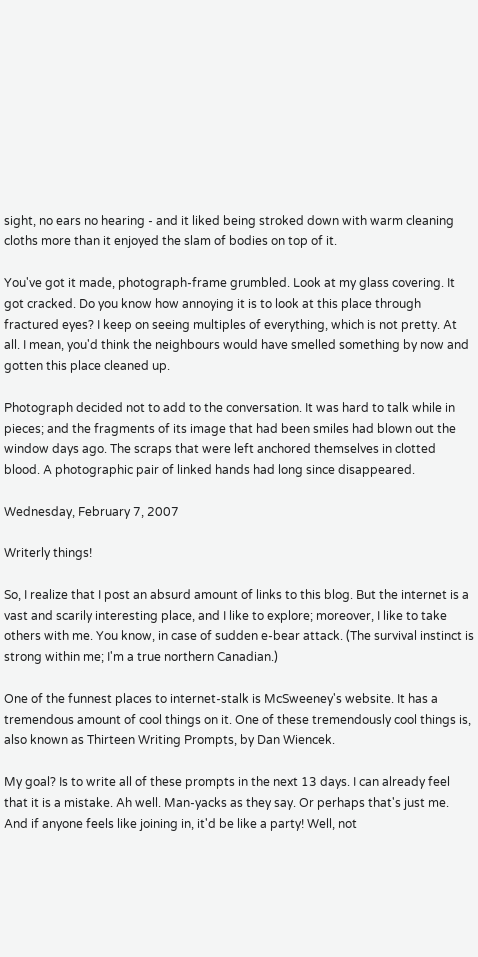sight, no ears no hearing - and it liked being stroked down with warm cleaning cloths more than it enjoyed the slam of bodies on top of it.

You've got it made, photograph-frame grumbled. Look at my glass covering. It got cracked. Do you know how annoying it is to look at this place through fractured eyes? I keep on seeing multiples of everything, which is not pretty. At all. I mean, you'd think the neighbours would have smelled something by now and gotten this place cleaned up.

Photograph decided not to add to the conversation. It was hard to talk while in pieces; and the fragments of its image that had been smiles had blown out the window days ago. The scraps that were left anchored themselves in clotted blood. A photographic pair of linked hands had long since disappeared.

Wednesday, February 7, 2007

Writerly things!

So, I realize that I post an absurd amount of links to this blog. But the internet is a vast and scarily interesting place, and I like to explore; moreover, I like to take others with me. You know, in case of sudden e-bear attack. (The survival instinct is strong within me; I'm a true northern Canadian.)

One of the funnest places to internet-stalk is McSweeney's website. It has a tremendous amount of cool things on it. One of these tremendously cool things is, also known as Thirteen Writing Prompts, by Dan Wiencek.

My goal? Is to write all of these prompts in the next 13 days. I can already feel that it is a mistake. Ah well. Man-yacks as they say. Or perhaps that's just me. And if anyone feels like joining in, it'd be like a party! Well, not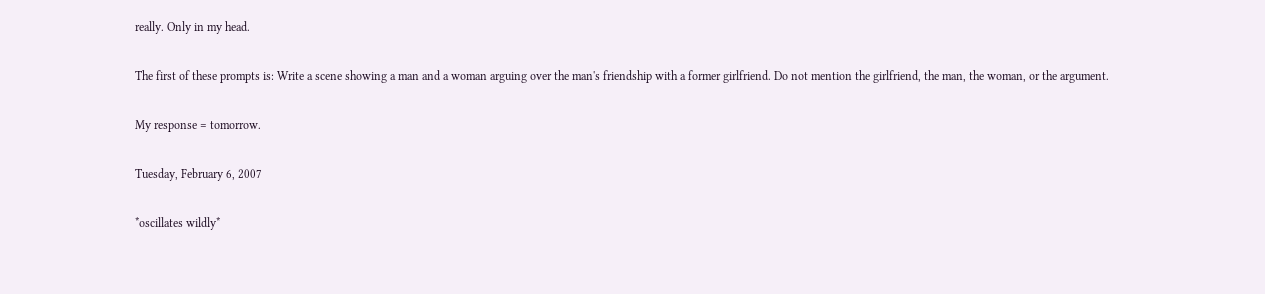really. Only in my head.

The first of these prompts is: Write a scene showing a man and a woman arguing over the man's friendship with a former girlfriend. Do not mention the girlfriend, the man, the woman, or the argument.

My response = tomorrow.

Tuesday, February 6, 2007

*oscillates wildly*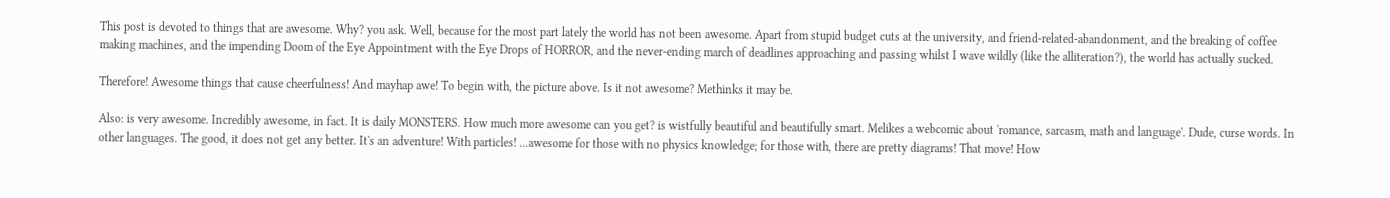This post is devoted to things that are awesome. Why? you ask. Well, because for the most part lately the world has not been awesome. Apart from stupid budget cuts at the university, and friend-related-abandonment, and the breaking of coffee making machines, and the impending Doom of the Eye Appointment with the Eye Drops of HORROR, and the never-ending march of deadlines approaching and passing whilst I wave wildly (like the alliteration?), the world has actually sucked.

Therefore! Awesome things that cause cheerfulness! And mayhap awe! To begin with, the picture above. Is it not awesome? Methinks it may be.

Also: is very awesome. Incredibly awesome, in fact. It is daily MONSTERS. How much more awesome can you get? is wistfully beautiful and beautifully smart. Melikes a webcomic about 'romance, sarcasm, math and language'. Dude, curse words. In other languages. The good, it does not get any better. It's an adventure! With particles! ...awesome for those with no physics knowledge; for those with, there are pretty diagrams! That move! How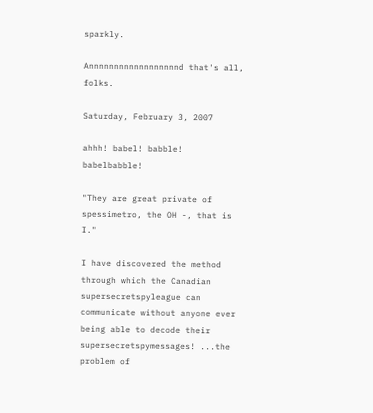sparkly.

Annnnnnnnnnnnnnnnnnd that's all, folks.

Saturday, February 3, 2007

ahhh! babel! babble! babelbabble!

"They are great private of spessimetro, the OH -, that is I."

I have discovered the method through which the Canadian supersecretspyleague can communicate without anyone ever being able to decode their supersecretspymessages! ...the problem of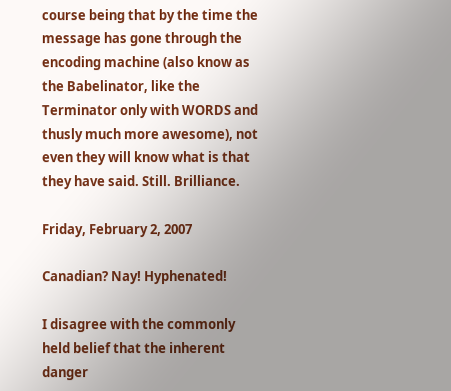course being that by the time the message has gone through the encoding machine (also know as the Babelinator, like the Terminator only with WORDS and thusly much more awesome), not even they will know what is that they have said. Still. Brilliance.

Friday, February 2, 2007

Canadian? Nay! Hyphenated!

I disagree with the commonly held belief that the inherent danger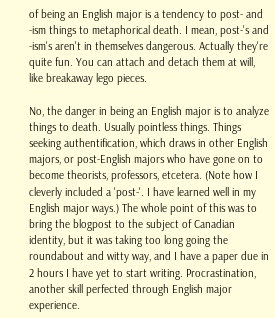of being an English major is a tendency to post- and -ism things to metaphorical death. I mean, post-'s and -ism's aren't in themselves dangerous. Actually they're quite fun. You can attach and detach them at will, like breakaway lego pieces.

No, the danger in being an English major is to analyze things to death. Usually pointless things. Things seeking authentification, which draws in other English majors, or post-English majors who have gone on to become theorists, professors, etcetera. (Note how I cleverly included a 'post-'. I have learned well in my English major ways.) The whole point of this was to bring the blogpost to the subject of Canadian identity, but it was taking too long going the roundabout and witty way, and I have a paper due in 2 hours I have yet to start writing. Procrastination, another skill perfected through English major experience.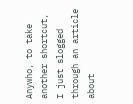Anywho, to take another shortcut, I just slogged through an article about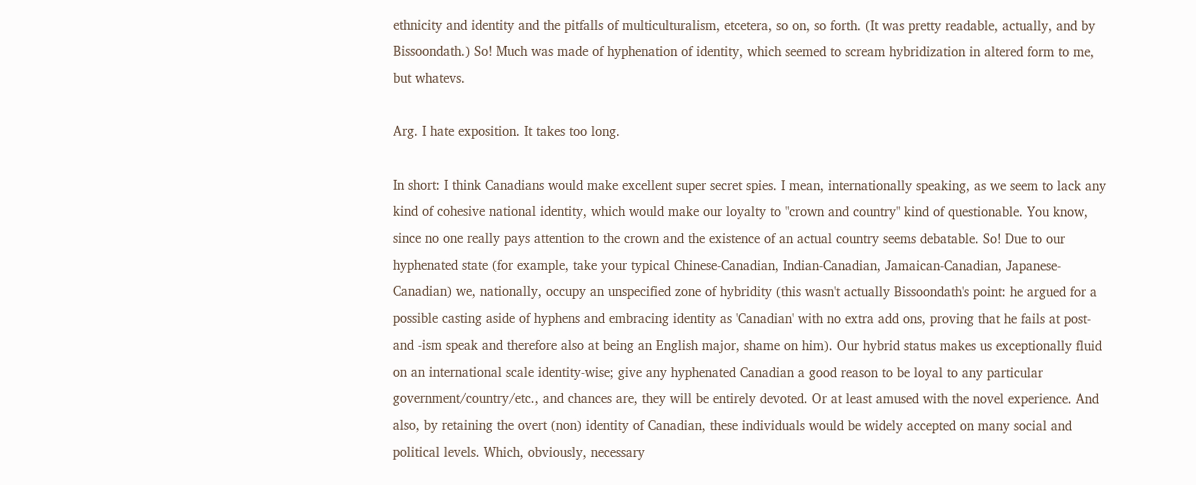ethnicity and identity and the pitfalls of multiculturalism, etcetera, so on, so forth. (It was pretty readable, actually, and by Bissoondath.) So! Much was made of hyphenation of identity, which seemed to scream hybridization in altered form to me, but whatevs.

Arg. I hate exposition. It takes too long.

In short: I think Canadians would make excellent super secret spies. I mean, internationally speaking, as we seem to lack any kind of cohesive national identity, which would make our loyalty to "crown and country" kind of questionable. You know, since no one really pays attention to the crown and the existence of an actual country seems debatable. So! Due to our hyphenated state (for example, take your typical Chinese-Canadian, Indian-Canadian, Jamaican-Canadian, Japanese-Canadian) we, nationally, occupy an unspecified zone of hybridity (this wasn't actually Bissoondath's point: he argued for a possible casting aside of hyphens and embracing identity as 'Canadian' with no extra add ons, proving that he fails at post- and -ism speak and therefore also at being an English major, shame on him). Our hybrid status makes us exceptionally fluid on an international scale identity-wise; give any hyphenated Canadian a good reason to be loyal to any particular government/country/etc., and chances are, they will be entirely devoted. Or at least amused with the novel experience. And also, by retaining the overt (non) identity of Canadian, these individuals would be widely accepted on many social and political levels. Which, obviously, necessary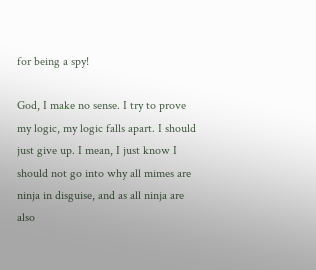for being a spy!

God, I make no sense. I try to prove my logic, my logic falls apart. I should just give up. I mean, I just know I should not go into why all mimes are ninja in disguise, and as all ninja are also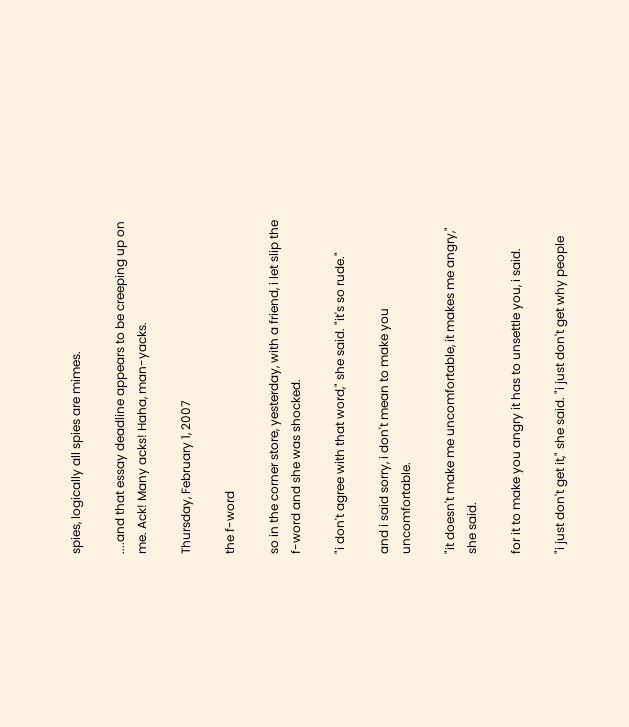spies, logically all spies are mimes.

....and that essay deadline appears to be creeping up on me. Ack! Many acks! Haha, man-yacks.

Thursday, February 1, 2007

the f-word

so in the corner store, yesterday, with a friend, i let slip the f-word and she was shocked.

"i don't agree with that word," she said. "it's so rude."

and i said sorry, i don't mean to make you uncomfortable.

"it doesn't make me uncomfortable, it makes me angry," she said.

for it to make you angry it has to unsettle you, i said.

"i just don't get it," she said. "i just don't get why people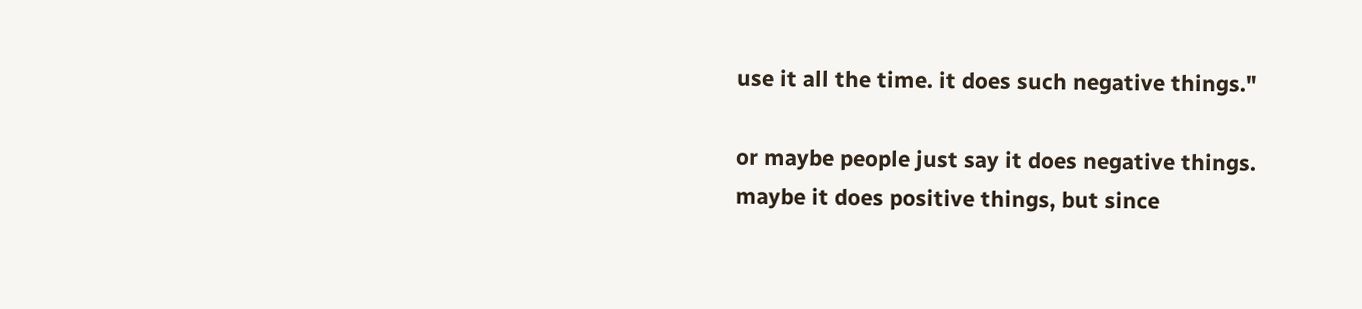use it all the time. it does such negative things."

or maybe people just say it does negative things. maybe it does positive things, but since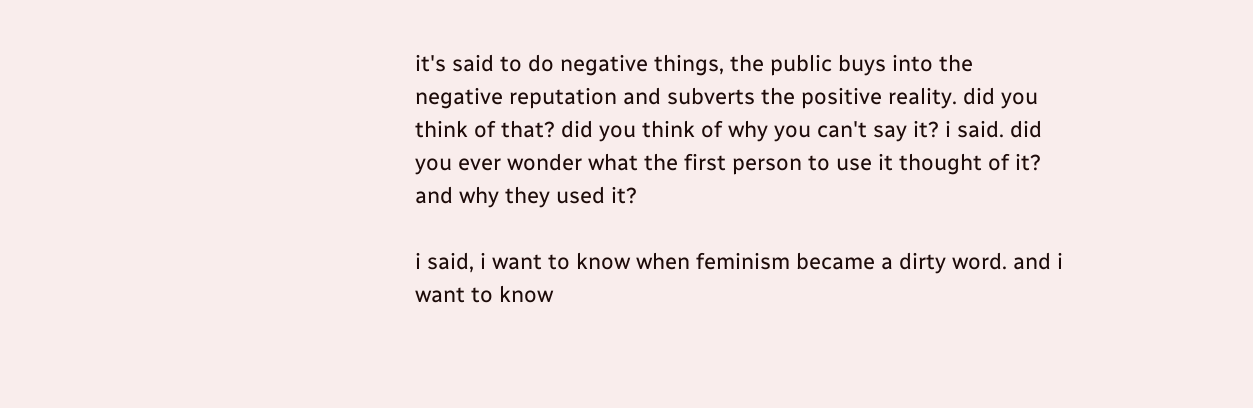it's said to do negative things, the public buys into the negative reputation and subverts the positive reality. did you think of that? did you think of why you can't say it? i said. did you ever wonder what the first person to use it thought of it? and why they used it?

i said, i want to know when feminism became a dirty word. and i want to know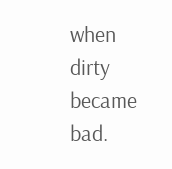when dirty became bad.